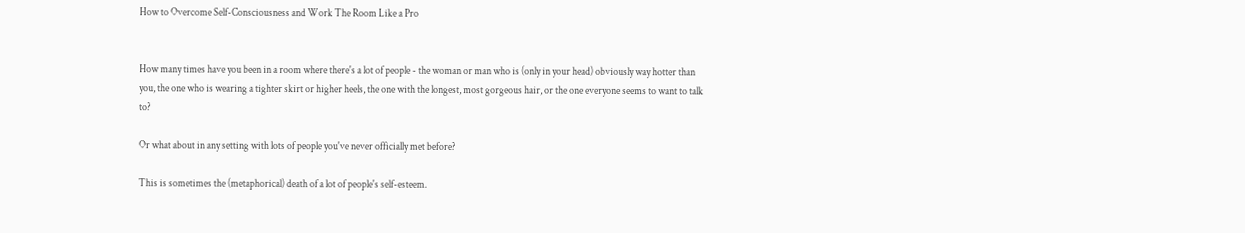How to Overcome Self-Consciousness and Work The Room Like a Pro


How many times have you been in a room where there's a lot of people - the woman or man who is (only in your head) obviously way hotter than you, the one who is wearing a tighter skirt or higher heels, the one with the longest, most gorgeous hair, or the one everyone seems to want to talk to?

Or what about in any setting with lots of people you've never officially met before?

This is sometimes the (metaphorical) death of a lot of people's self-esteem.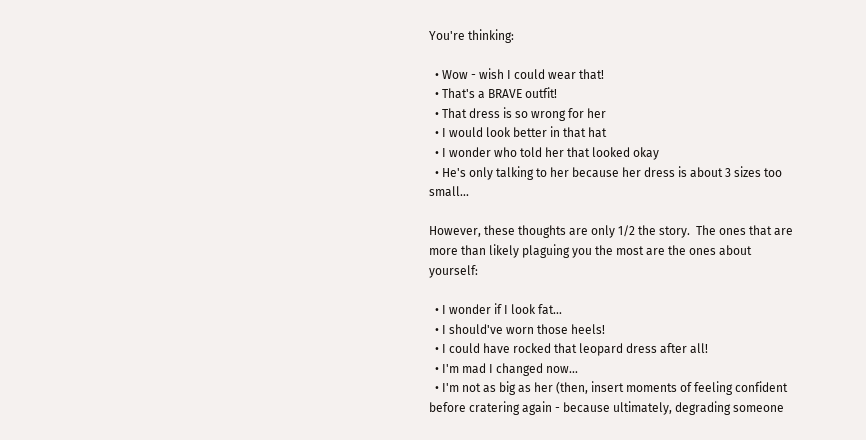You're thinking:

  • Wow - wish I could wear that!
  • That's a BRAVE outfit!
  • That dress is so wrong for her
  • I would look better in that hat
  • I wonder who told her that looked okay
  • He's only talking to her because her dress is about 3 sizes too small...

However, these thoughts are only 1/2 the story.  The ones that are more than likely plaguing you the most are the ones about yourself:

  • I wonder if I look fat...
  • I should've worn those heels!
  • I could have rocked that leopard dress after all!
  • I'm mad I changed now...
  • I'm not as big as her (then, insert moments of feeling confident before cratering again - because ultimately, degrading someone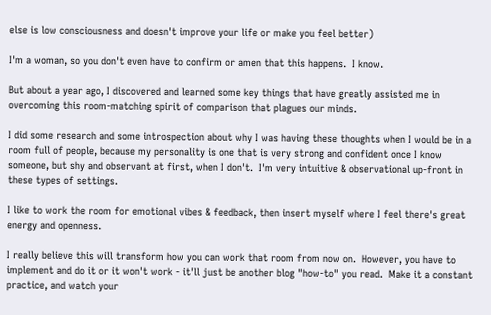else is low consciousness and doesn't improve your life or make you feel better)

I'm a woman, so you don't even have to confirm or amen that this happens.  I know.

But about a year ago, I discovered and learned some key things that have greatly assisted me in overcoming this room-matching spirit of comparison that plagues our minds.

I did some research and some introspection about why I was having these thoughts when I would be in a room full of people, because my personality is one that is very strong and confident once I know someone, but shy and observant at first, when I don't.  I'm very intuitive & observational up-front in these types of settings.

I like to work the room for emotional vibes & feedback, then insert myself where I feel there's great energy and openness.

I really believe this will transform how you can work that room from now on.  However, you have to implement and do it or it won't work - it'll just be another blog "how-to" you read.  Make it a constant practice, and watch your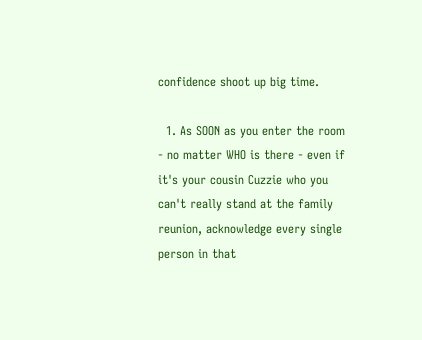confidence shoot up big time.

  1. As SOON as you enter the room - no matter WHO is there - even if it's your cousin Cuzzie who you can't really stand at the family reunion, acknowledge every single person in that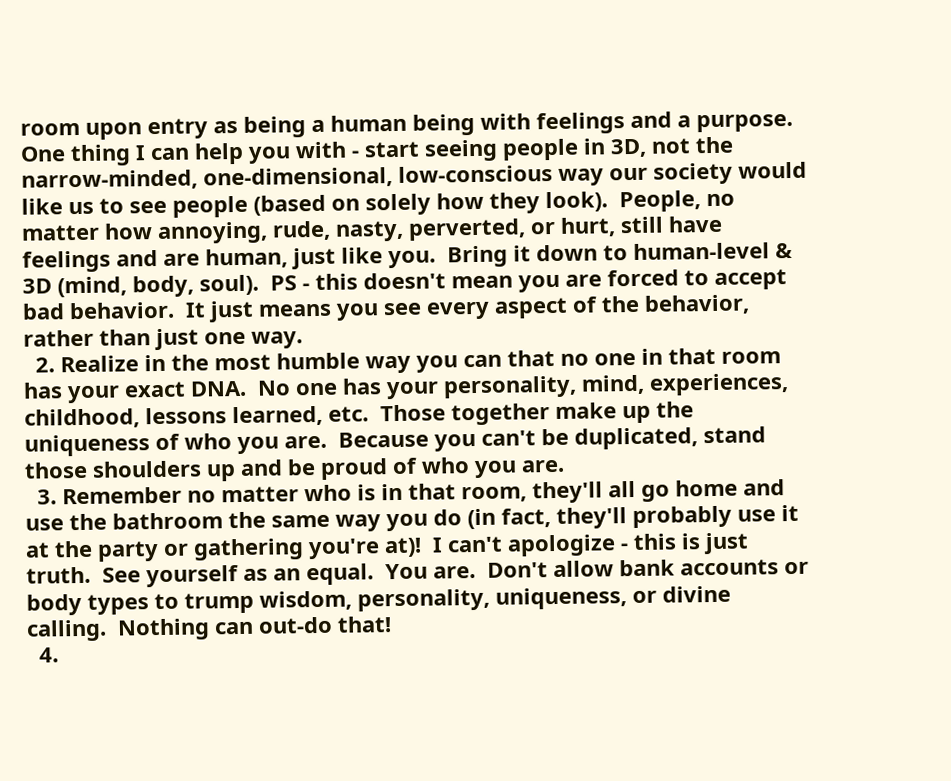room upon entry as being a human being with feelings and a purpose.  One thing I can help you with - start seeing people in 3D, not the narrow-minded, one-dimensional, low-conscious way our society would like us to see people (based on solely how they look).  People, no matter how annoying, rude, nasty, perverted, or hurt, still have feelings and are human, just like you.  Bring it down to human-level & 3D (mind, body, soul).  PS - this doesn't mean you are forced to accept bad behavior.  It just means you see every aspect of the behavior, rather than just one way.
  2. Realize in the most humble way you can that no one in that room has your exact DNA.  No one has your personality, mind, experiences, childhood, lessons learned, etc.  Those together make up the uniqueness of who you are.  Because you can't be duplicated, stand those shoulders up and be proud of who you are.
  3. Remember no matter who is in that room, they'll all go home and use the bathroom the same way you do (in fact, they'll probably use it at the party or gathering you're at)!  I can't apologize - this is just truth.  See yourself as an equal.  You are.  Don't allow bank accounts or body types to trump wisdom, personality, uniqueness, or divine calling.  Nothing can out-do that!
  4.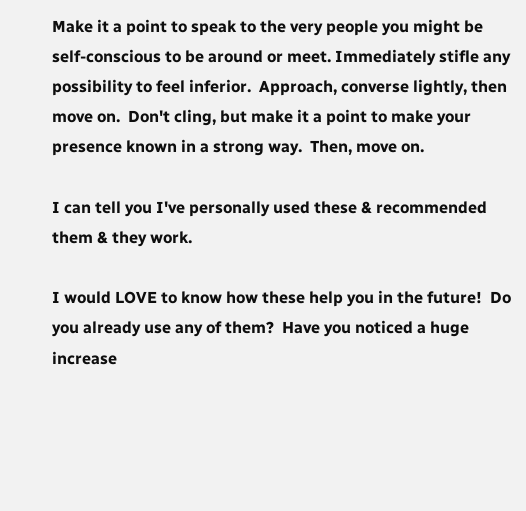Make it a point to speak to the very people you might be self-conscious to be around or meet. Immediately stifle any possibility to feel inferior.  Approach, converse lightly, then move on.  Don't cling, but make it a point to make your presence known in a strong way.  Then, move on.

I can tell you I've personally used these & recommended them & they work.

I would LOVE to know how these help you in the future!  Do you already use any of them?  Have you noticed a huge increase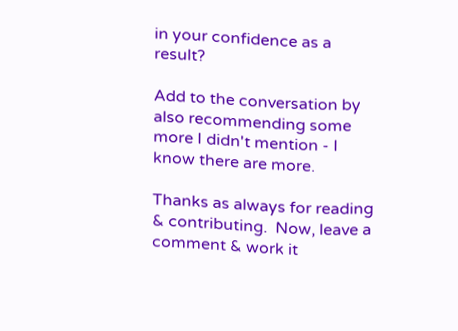in your confidence as a result?

Add to the conversation by also recommending some more I didn't mention - I know there are more.

Thanks as always for reading & contributing.  Now, leave a comment & work it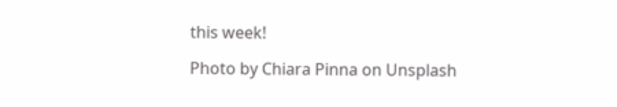this week!

Photo by Chiara Pinna on Unsplash